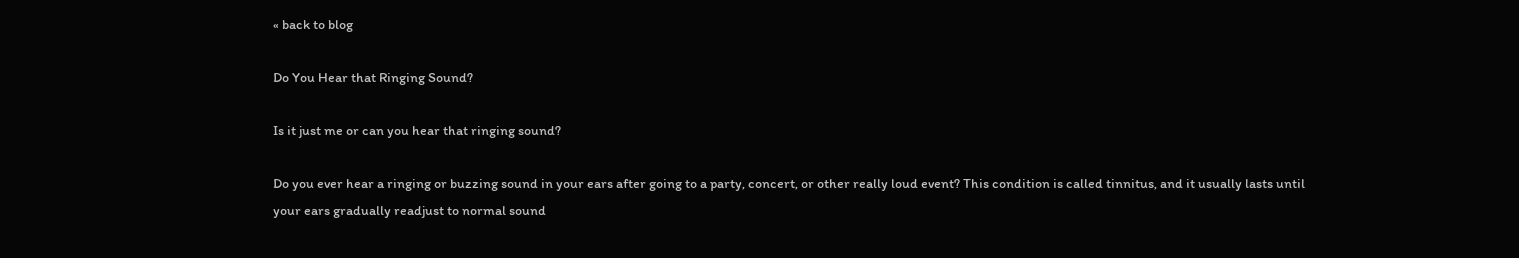« back to blog

Do You Hear that Ringing Sound?

Is it just me or can you hear that ringing sound?

Do you ever hear a ringing or buzzing sound in your ears after going to a party, concert, or other really loud event? This condition is called tinnitus, and it usually lasts until your ears gradually readjust to normal sound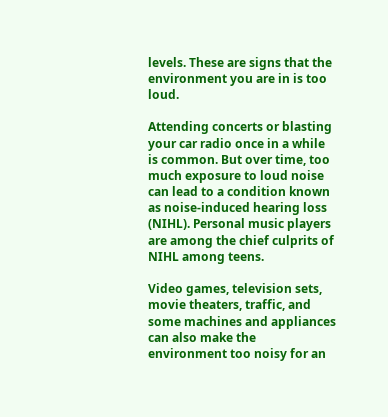levels. These are signs that the environment you are in is too loud.

Attending concerts or blasting your car radio once in a while is common. But over time, too much exposure to loud noise can lead to a condition known as noise-induced hearing loss (NIHL). Personal music players are among the chief culprits of NIHL among teens.

Video games, television sets, movie theaters, traffic, and some machines and appliances can also make the environment too noisy for an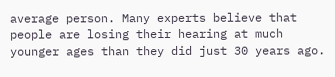average person. Many experts believe that people are losing their hearing at much younger ages than they did just 30 years ago.